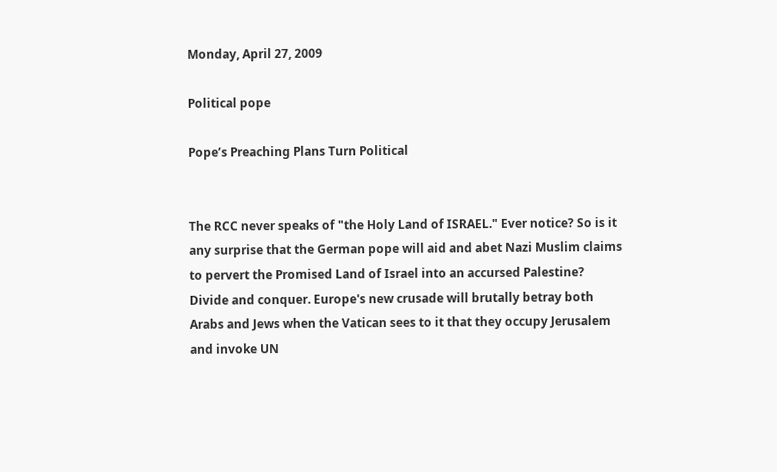Monday, April 27, 2009

Political pope

Pope’s Preaching Plans Turn Political


The RCC never speaks of "the Holy Land of ISRAEL." Ever notice? So is it any surprise that the German pope will aid and abet Nazi Muslim claims to pervert the Promised Land of Israel into an accursed Palestine? Divide and conquer. Europe's new crusade will brutally betray both Arabs and Jews when the Vatican sees to it that they occupy Jerusalem and invoke UN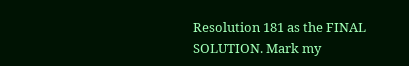Resolution 181 as the FINAL SOLUTION. Mark my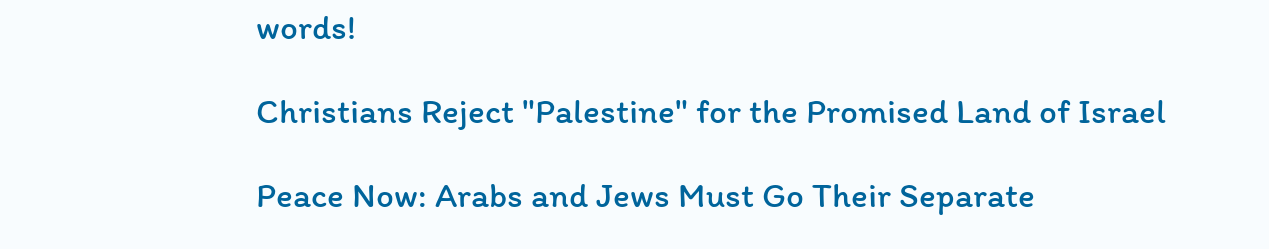words!

Christians Reject "Palestine" for the Promised Land of Israel

Peace Now: Arabs and Jews Must Go Their Separate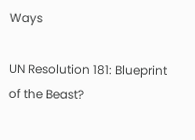Ways

UN Resolution 181: Blueprint of the Beast?